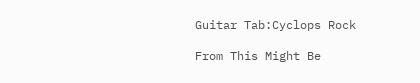Guitar Tab:Cyclops Rock

From This Might Be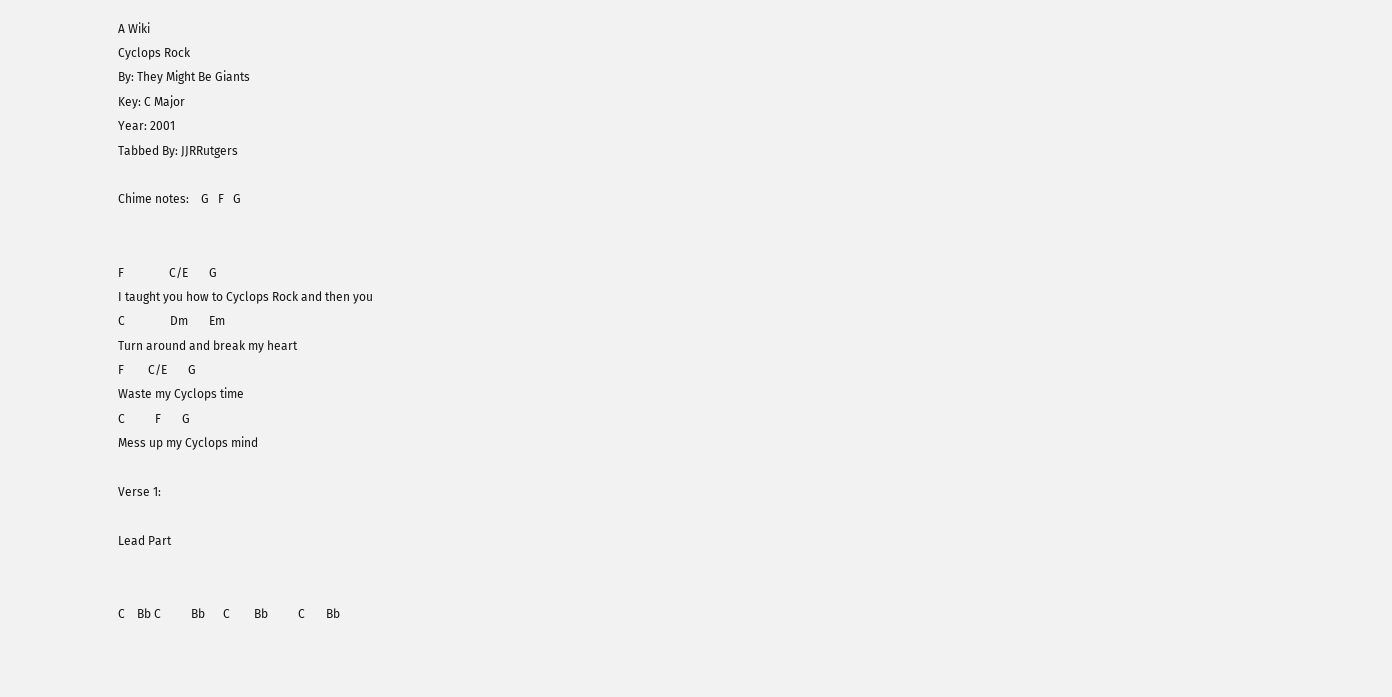A Wiki
Cyclops Rock
By: They Might Be Giants
Key: C Major
Year: 2001
Tabbed By: JJRRutgers

Chime notes:    G   F   G


F               C/E       G
I taught you how to Cyclops Rock and then you
C               Dm       Em
Turn around and break my heart
F        C/E       G
Waste my Cyclops time
C          F       G
Mess up my Cyclops mind

Verse 1:

Lead Part


C    Bb C          Bb      C        Bb          C       Bb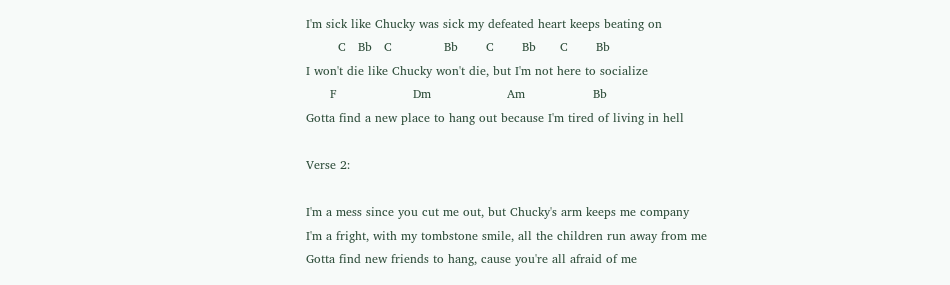I'm sick like Chucky was sick my defeated heart keeps beating on
        C   Bb   C             Bb       C       Bb      C       Bb
I won't die like Chucky won't die, but I'm not here to socialize
      F                   Dm                   Am                 Bb
Gotta find a new place to hang out because I'm tired of living in hell

Verse 2:

I'm a mess since you cut me out, but Chucky's arm keeps me company
I'm a fright, with my tombstone smile, all the children run away from me
Gotta find new friends to hang, cause you're all afraid of me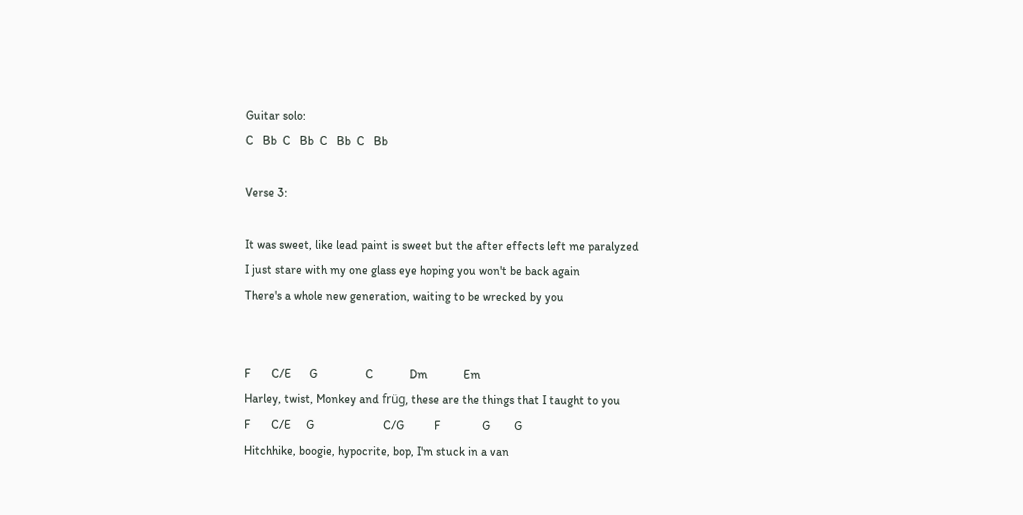Guitar solo:
C   Bb  C   Bb  C   Bb  C   Bb

Verse 3:

It was sweet, like lead paint is sweet but the after effects left me paralyzed
I just stare with my one glass eye hoping you won't be back again
There's a whole new generation, waiting to be wrecked by you


F       C/E      G                C            Dm            Em
Harley, twist, Monkey and früg, these are the things that I taught to you
F       C/E     G                       C/G          F              G        G
Hitchhike, boogie, hypocrite, bop, I'm stuck in a van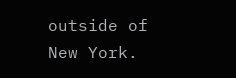outside of New York.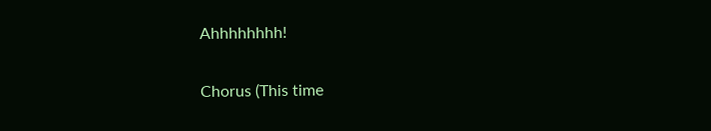Ahhhhhhhh!

Chorus (This time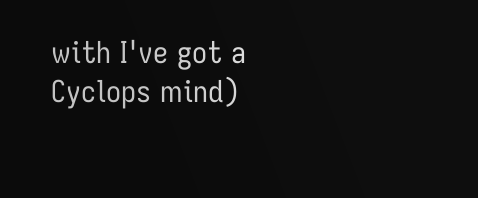with I've got a Cyclops mind)